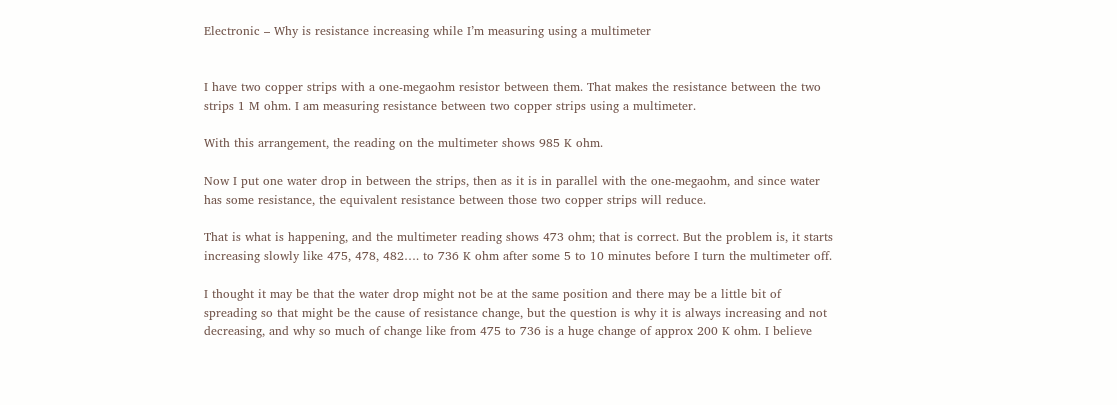Electronic – Why is resistance increasing while I’m measuring using a multimeter


I have two copper strips with a one-megaohm resistor between them. That makes the resistance between the two strips 1 M ohm. I am measuring resistance between two copper strips using a multimeter.

With this arrangement, the reading on the multimeter shows 985 K ohm.

Now I put one water drop in between the strips, then as it is in parallel with the one-megaohm, and since water has some resistance, the equivalent resistance between those two copper strips will reduce.

That is what is happening, and the multimeter reading shows 473 ohm; that is correct. But the problem is, it starts increasing slowly like 475, 478, 482…. to 736 K ohm after some 5 to 10 minutes before I turn the multimeter off.

I thought it may be that the water drop might not be at the same position and there may be a little bit of spreading so that might be the cause of resistance change, but the question is why it is always increasing and not decreasing, and why so much of change like from 475 to 736 is a huge change of approx 200 K ohm. I believe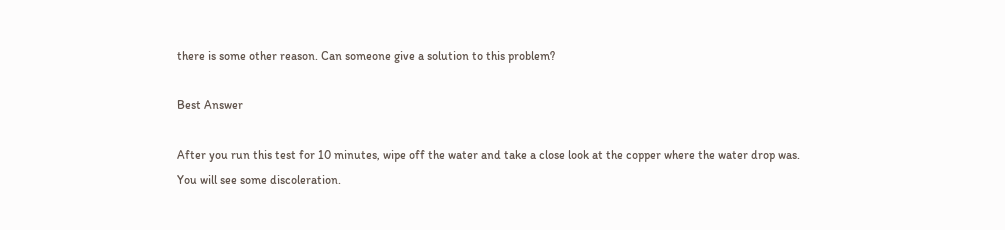there is some other reason. Can someone give a solution to this problem?

Best Answer

After you run this test for 10 minutes, wipe off the water and take a close look at the copper where the water drop was. You will see some discoleration.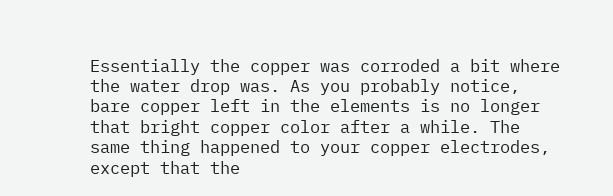Essentially the copper was corroded a bit where the water drop was. As you probably notice, bare copper left in the elements is no longer that bright copper color after a while. The same thing happened to your copper electrodes, except that the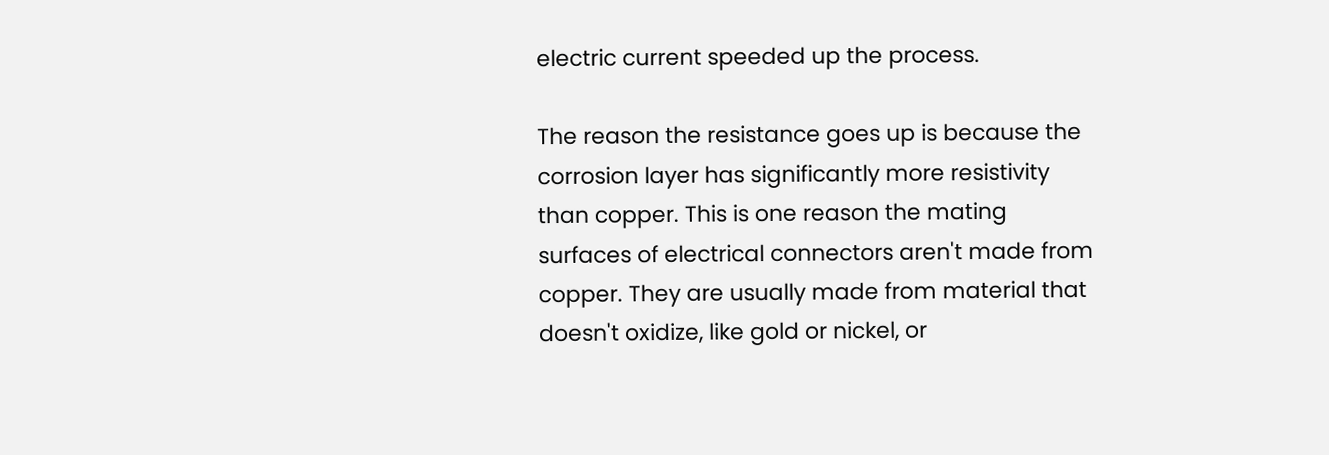electric current speeded up the process.

The reason the resistance goes up is because the corrosion layer has significantly more resistivity than copper. This is one reason the mating surfaces of electrical connectors aren't made from copper. They are usually made from material that doesn't oxidize, like gold or nickel, or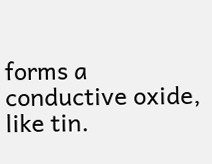forms a conductive oxide, like tin.